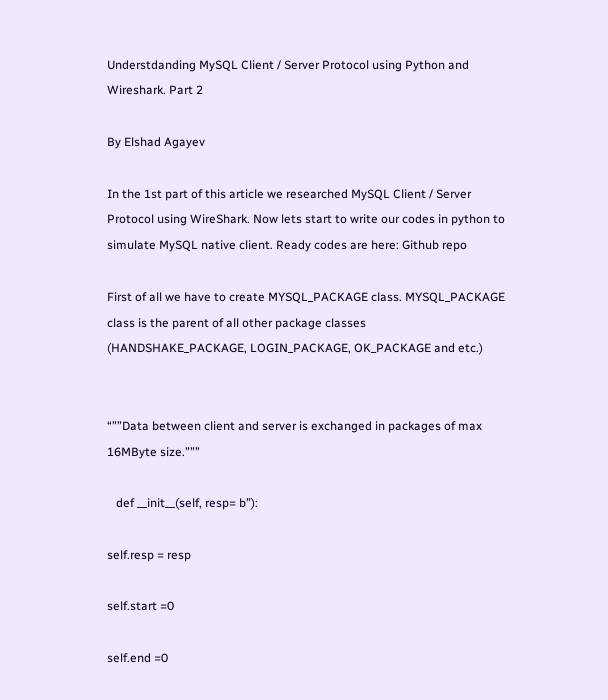Understdanding MySQL Client / Server Protocol using Python and Wireshark. Part 2

By Elshad Agayev

In the 1st part of this article we researched MySQL Client / Server Protocol using WireShark. Now lets start to write our codes in python to simulate MySQL native client. Ready codes are here: Github repo

First of all we have to create MYSQL_PACKAGE class. MYSQL_PACKAGE class is the parent of all other package classes (HANDSHAKE_PACKAGE, LOGIN_PACKAGE, OK_PACKAGE and etc.)


“””Data between client and server is exchanged in packages of max 16MByte size.”””

   def __init__(self, resp= b”):

self.resp = resp

self.start =0

self.end =0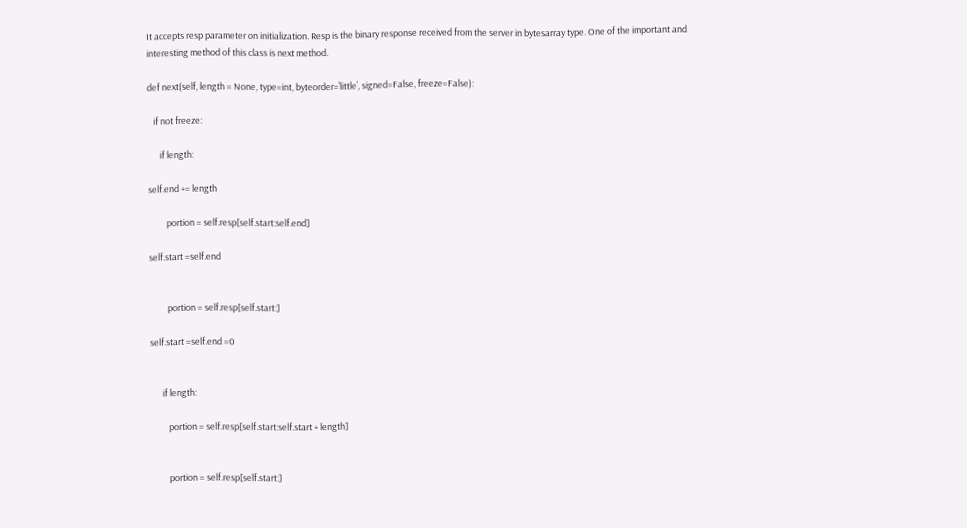It accepts resp parameter on initialization. Resp is the binary response received from the server in bytesarray type. One of the important and interesting method of this class is next method.

def next(self, length = None, type=int, byteorder=’little’, signed=False, freeze=False):

   if not freeze:

      if length:

self.end += length

         portion = self.resp[self.start:self.end]

self.start =self.end


         portion = self.resp[self.start:]

self.start =self.end =0


      if length:

         portion = self.resp[self.start:self.start + length]


         portion = self.resp[self.start:]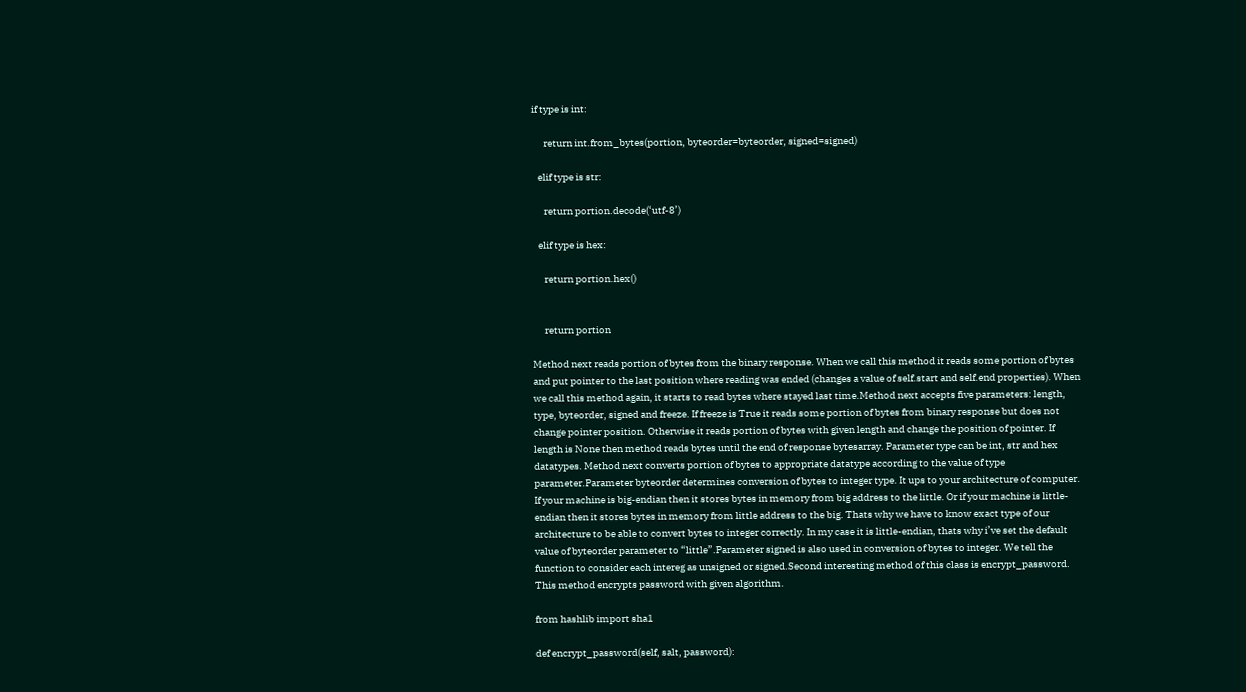if type is int:

      return int.from_bytes(portion, byteorder=byteorder, signed=signed)

   elif type is str:

      return portion.decode(‘utf-8’)

   elif type is hex:

      return portion.hex()


      return portion

Method next reads portion of bytes from the binary response. When we call this method it reads some portion of bytes and put pointer to the last position where reading was ended (changes a value of self.start and self.end properties). When we call this method again, it starts to read bytes where stayed last time.Method next accepts five parameters: length, type, byteorder, signed and freeze. If freeze is True it reads some portion of bytes from binary response but does not change pointer position. Otherwise it reads portion of bytes with given length and change the position of pointer. If length is None then method reads bytes until the end of response bytesarray. Parameter type can be int, str and hex datatypes. Method next converts portion of bytes to appropriate datatype according to the value of type parameter.Parameter byteorder determines conversion of bytes to integer type. It ups to your architecture of computer. If your machine is big-endian then it stores bytes in memory from big address to the little. Or if your machine is little-endian then it stores bytes in memory from little address to the big. Thats why we have to know exact type of our architecture to be able to convert bytes to integer correctly. In my case it is little-endian, thats why i’ve set the default value of byteorder parameter to “little”.Parameter signed is also used in conversion of bytes to integer. We tell the function to consider each intereg as unsigned or signed.Second interesting method of this class is encrypt_password. This method encrypts password with given algorithm.

from hashlib import sha1

def encrypt_password(self, salt, password):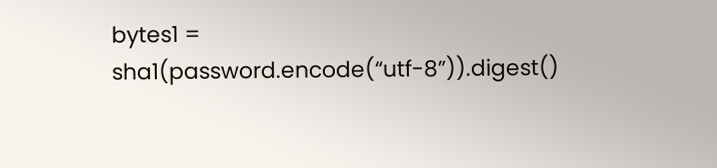bytes1 = sha1(password.encode(“utf-8”)).digest()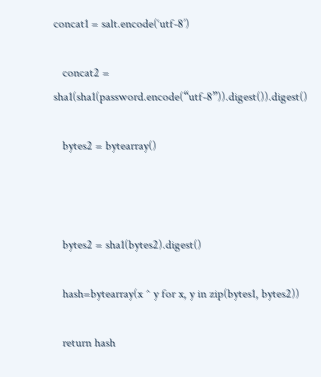concat1 = salt.encode(‘utf-8’)

   concat2 = sha1(sha1(password.encode(“utf-8”)).digest()).digest()

   bytes2 = bytearray()



   bytes2 = sha1(bytes2).digest()

   hash=bytearray(x ^ y for x, y in zip(bytes1, bytes2))

   return hash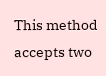This method accepts two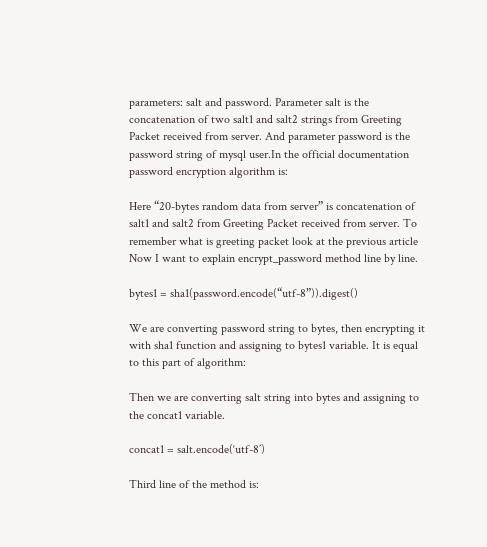parameters: salt and password. Parameter salt is the concatenation of two salt1 and salt2 strings from Greeting Packet received from server. And parameter password is the password string of mysql user.In the official documentation password encryption algorithm is:

Here “20-bytes random data from server” is concatenation of salt1 and salt2 from Greeting Packet received from server. To remember what is greeting packet look at the previous article Now I want to explain encrypt_password method line by line.

bytes1 = sha1(password.encode(“utf-8”)).digest()

We are converting password string to bytes, then encrypting it with sha1 function and assigning to bytes1 variable. It is equal to this part of algorithm:

Then we are converting salt string into bytes and assigning to the concat1 variable.

concat1 = salt.encode(‘utf-8’)

Third line of the method is: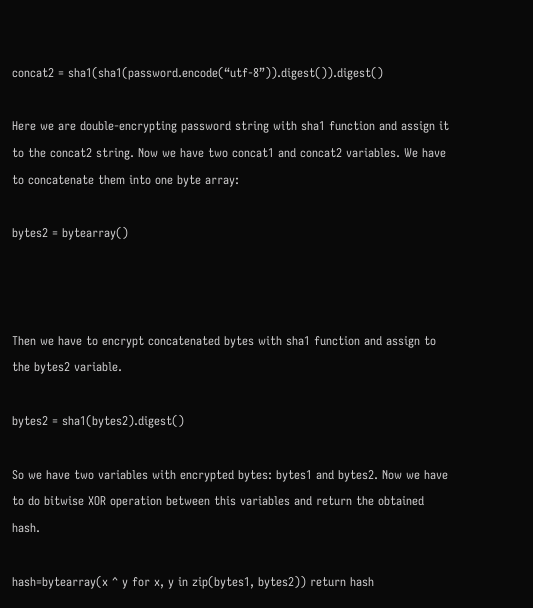concat2 = sha1(sha1(password.encode(“utf-8”)).digest()).digest()

Here we are double-encrypting password string with sha1 function and assign it to the concat2 string. Now we have two concat1 and concat2 variables. We have to concatenate them into one byte array:

bytes2 = bytearray()



Then we have to encrypt concatenated bytes with sha1 function and assign to the bytes2 variable.

bytes2 = sha1(bytes2).digest()

So we have two variables with encrypted bytes: bytes1 and bytes2. Now we have to do bitwise XOR operation between this variables and return the obtained hash.

hash=bytearray(x ^ y for x, y in zip(bytes1, bytes2)) return hash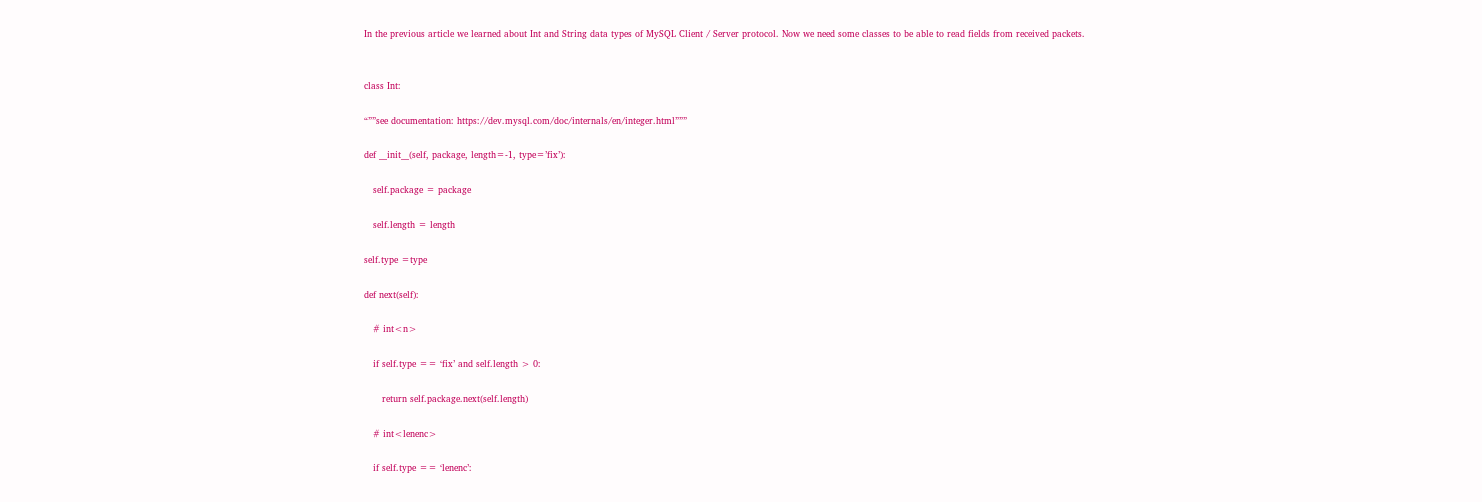In the previous article we learned about Int and String data types of MySQL Client / Server protocol. Now we need some classes to be able to read fields from received packets.


class Int:

“””see documentation: https://dev.mysql.com/doc/internals/en/integer.html”””

def __init__(self, package, length=-1, type=’fix’):

   self.package = package

   self.length = length

self.type =type

def next(self):

   # int<n>

   if self.type == ‘fix’ and self.length > 0:

      return self.package.next(self.length)

   # int<lenenc>

   if self.type == ‘lenenc’: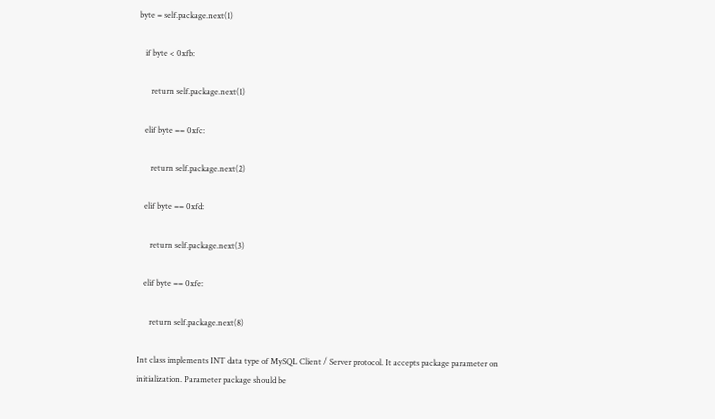byte = self.package.next(1)

   if byte < 0xfb:

      return self.package.next(1)

   elif byte == 0xfc:

      return self.package.next(2)

   elif byte == 0xfd:

      return self.package.next(3)

   elif byte == 0xfe:

      return self.package.next(8)

Int class implements INT data type of MySQL Client / Server protocol. It accepts package parameter on initialization. Parameter package should be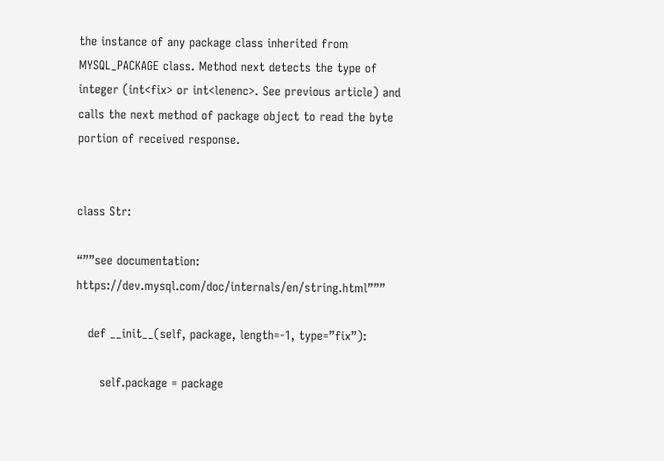the instance of any package class inherited from MYSQL_PACKAGE class. Method next detects the type of integer (int<fix> or int<lenenc>. See previous article) and calls the next method of package object to read the byte portion of received response.


class Str:

“””see documentation: https://dev.mysql.com/doc/internals/en/string.html”””

   def __init__(self, package, length=-1, type=”fix”):

      self.package = package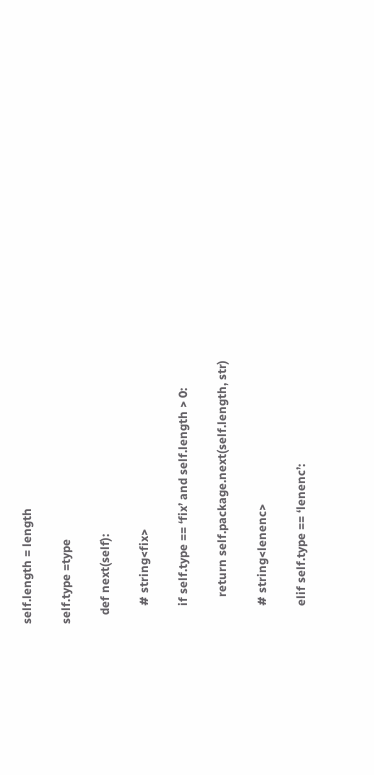self.length = length

self.type =type

   def next(self):

      # string<fix>

      if self.type == ‘fix’ and self.length > 0:

         return self.package.next(self.length, str)

      # string<lenenc>

      elif self.type == ‘lenenc’: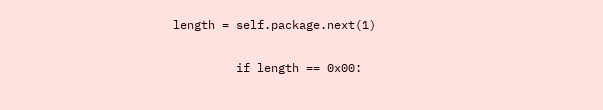length = self.package.next(1)

         if length == 0x00: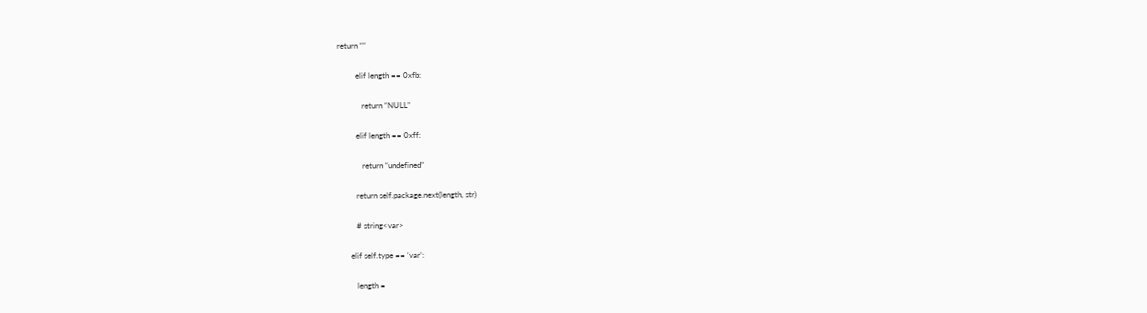return “”

         elif length == 0xfb:

            return “NULL”

         elif length == 0xff:

            return “undefined”

         return self.package.next(length, str)

         # string<var>

      elif self.type == ‘var’:

         length =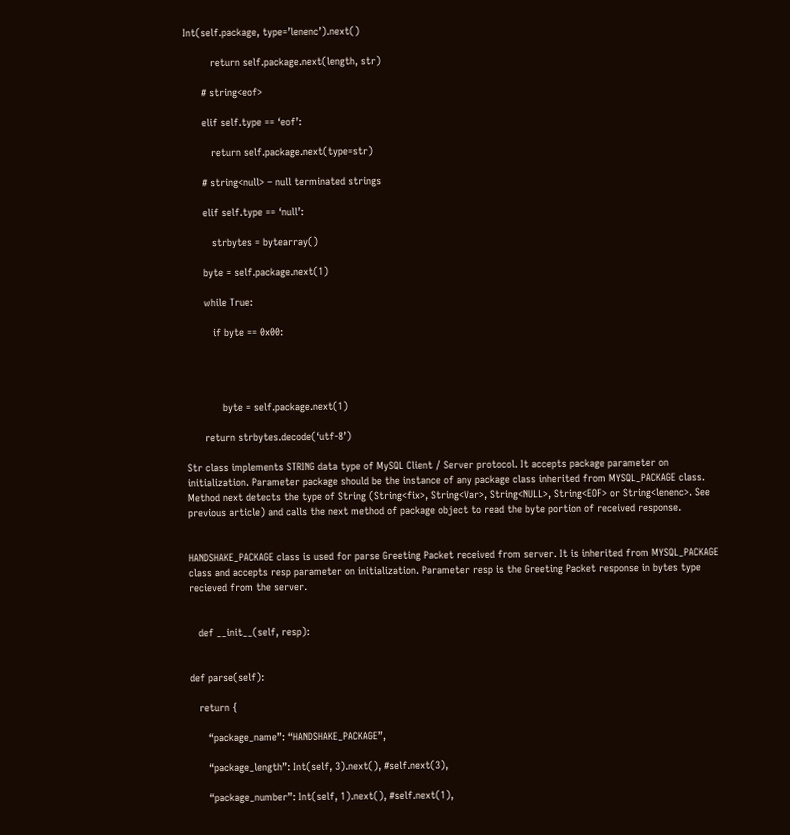Int(self.package, type=’lenenc’).next()

         return self.package.next(length, str)

      # string<eof>

      elif self.type == ‘eof’:

         return self.package.next(type=str)

      # string<null> – null terminated strings

      elif self.type == ‘null’:

         strbytes = bytearray()

      byte = self.package.next(1)

      while True:

         if byte == 0x00:




            byte = self.package.next(1)

      return strbytes.decode(‘utf-8’)

Str class implements STRING data type of MySQL Client / Server protocol. It accepts package parameter on initialization. Parameter package should be the instance of any package class inherited from MYSQL_PACKAGE class. Method next detects the type of String (String<fix>, String<Var>, String<NULL>, String<EOF> or String<lenenc>. See previous article) and calls the next method of package object to read the byte portion of received response.


HANDSHAKE_PACKAGE class is used for parse Greeting Packet received from server. It is inherited from MYSQL_PACKAGE class and accepts resp parameter on initialization. Parameter resp is the Greeting Packet response in bytes type recieved from the server.


   def __init__(self, resp):


def parse(self):

   return {

      “package_name”: “HANDSHAKE_PACKAGE”,

      “package_length”: Int(self, 3).next(), #self.next(3),

      “package_number”: Int(self, 1).next(), #self.next(1),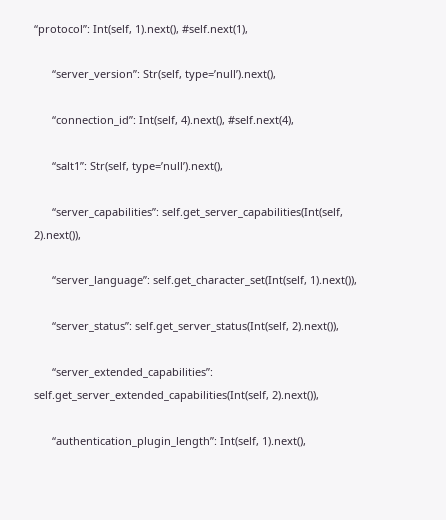“protocol”: Int(self, 1).next(), #self.next(1),

      “server_version”: Str(self, type=’null’).next(),

      “connection_id”: Int(self, 4).next(), #self.next(4),

      “salt1”: Str(self, type=’null’).next(),

      “server_capabilities”: self.get_server_capabilities(Int(self, 2).next()),

      “server_language”: self.get_character_set(Int(self, 1).next()),

      “server_status”: self.get_server_status(Int(self, 2).next()),

      “server_extended_capabilities”: self.get_server_extended_capabilities(Int(self, 2).next()),

      “authentication_plugin_length”: Int(self, 1).next(),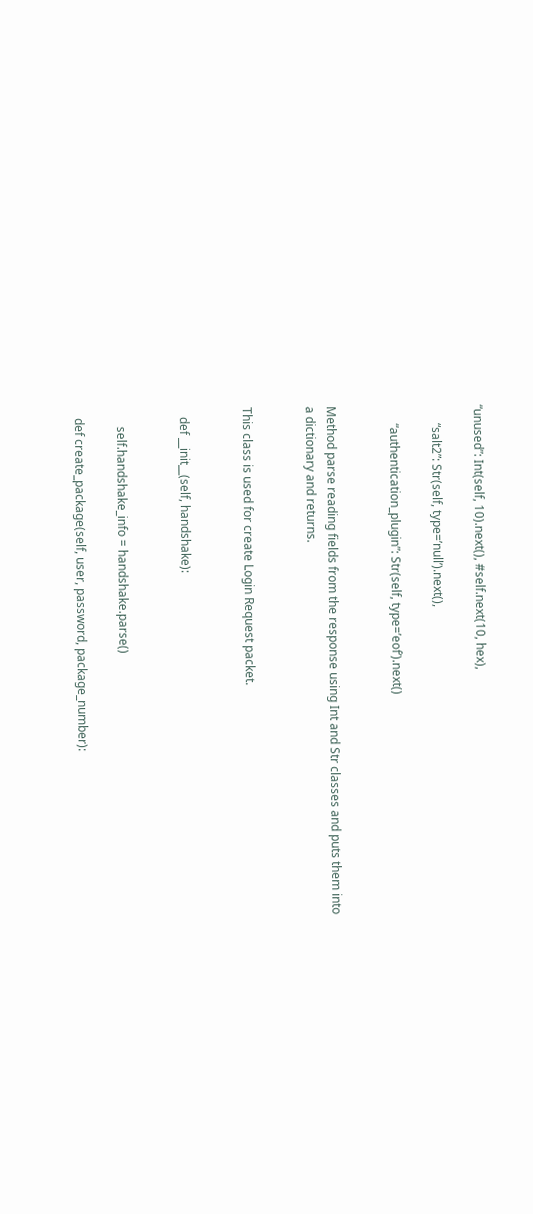“unused”: Int(self, 10).next(), #self.next(10, hex),

      “salt2”: Str(self, type=’null’).next(),

      “authentication_plugin”: Str(self, type=’eof’).next()


Method parse reading fields from the response using Int and Str classes and puts them into a dictionary and returns.


This class is used for create Login Request packet.


   def __init__(self, handshake):


      self.handshake_info = handshake.parse()

   def create_package(self, user, password, package_number):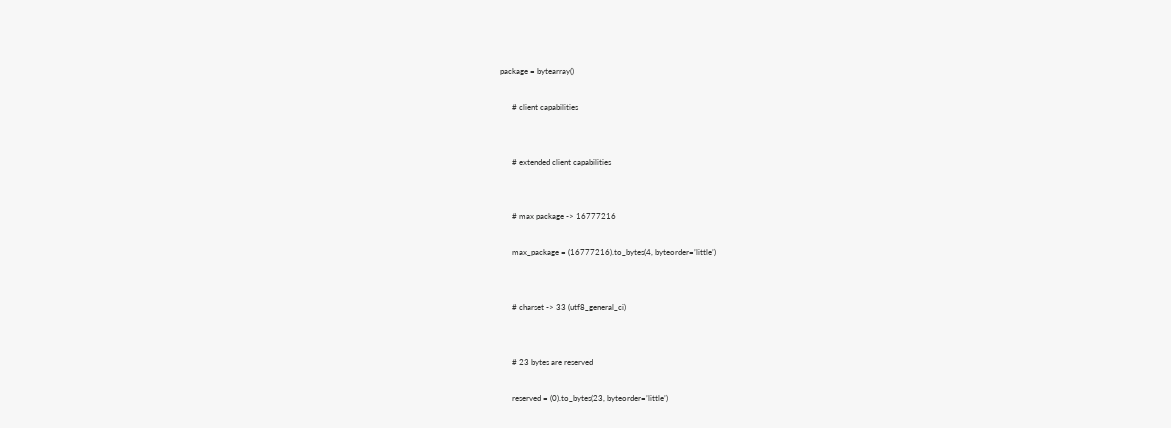package = bytearray()

      # client capabilities


      # extended client capabilities


      # max package -> 16777216

      max_package = (16777216).to_bytes(4, byteorder=’little’)


      # charset -> 33 (utf8_general_ci)


      # 23 bytes are reserved

      reserved = (0).to_bytes(23, byteorder=’little’)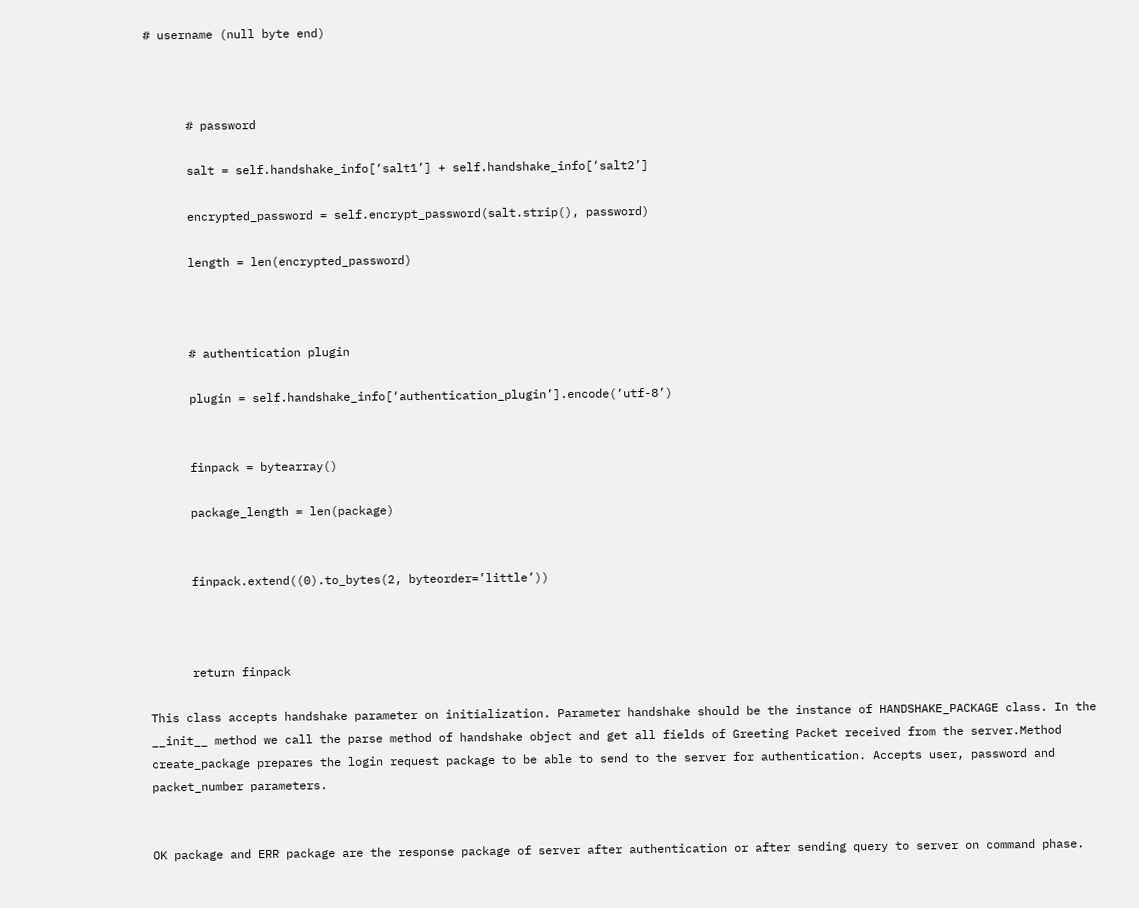# username (null byte end)



      # password

      salt = self.handshake_info[‘salt1’] + self.handshake_info[‘salt2’]

      encrypted_password = self.encrypt_password(salt.strip(), password)

      length = len(encrypted_password)



      # authentication plugin

      plugin = self.handshake_info[‘authentication_plugin’].encode(‘utf-8’)


      finpack = bytearray()

      package_length = len(package)


      finpack.extend((0).to_bytes(2, byteorder=’little’))



      return finpack

This class accepts handshake parameter on initialization. Parameter handshake should be the instance of HANDSHAKE_PACKAGE class. In the __init__ method we call the parse method of handshake object and get all fields of Greeting Packet received from the server.Method create_package prepares the login request package to be able to send to the server for authentication. Accepts user, password and packet_number parameters.


OK package and ERR package are the response package of server after authentication or after sending query to server on command phase.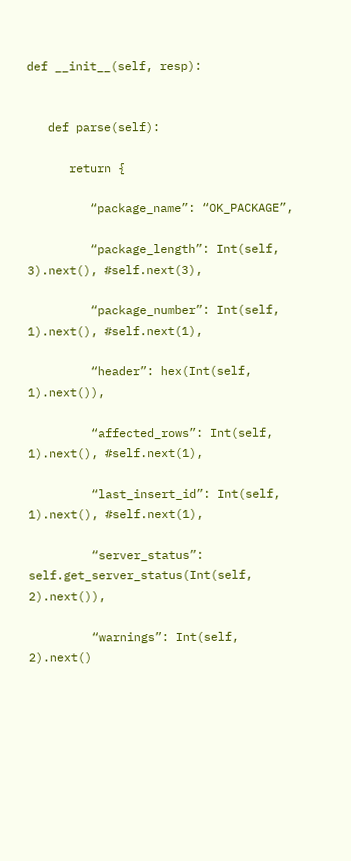def __init__(self, resp):


   def parse(self):

      return {

         “package_name”: “OK_PACKAGE”,

         “package_length”: Int(self, 3).next(), #self.next(3),

         “package_number”: Int(self, 1).next(), #self.next(1),

         “header”: hex(Int(self, 1).next()),

         “affected_rows”: Int(self, 1).next(), #self.next(1),

         “last_insert_id”: Int(self, 1).next(), #self.next(1),

         “server_status”: self.get_server_status(Int(self, 2).next()),

         “warnings”: Int(self, 2).next()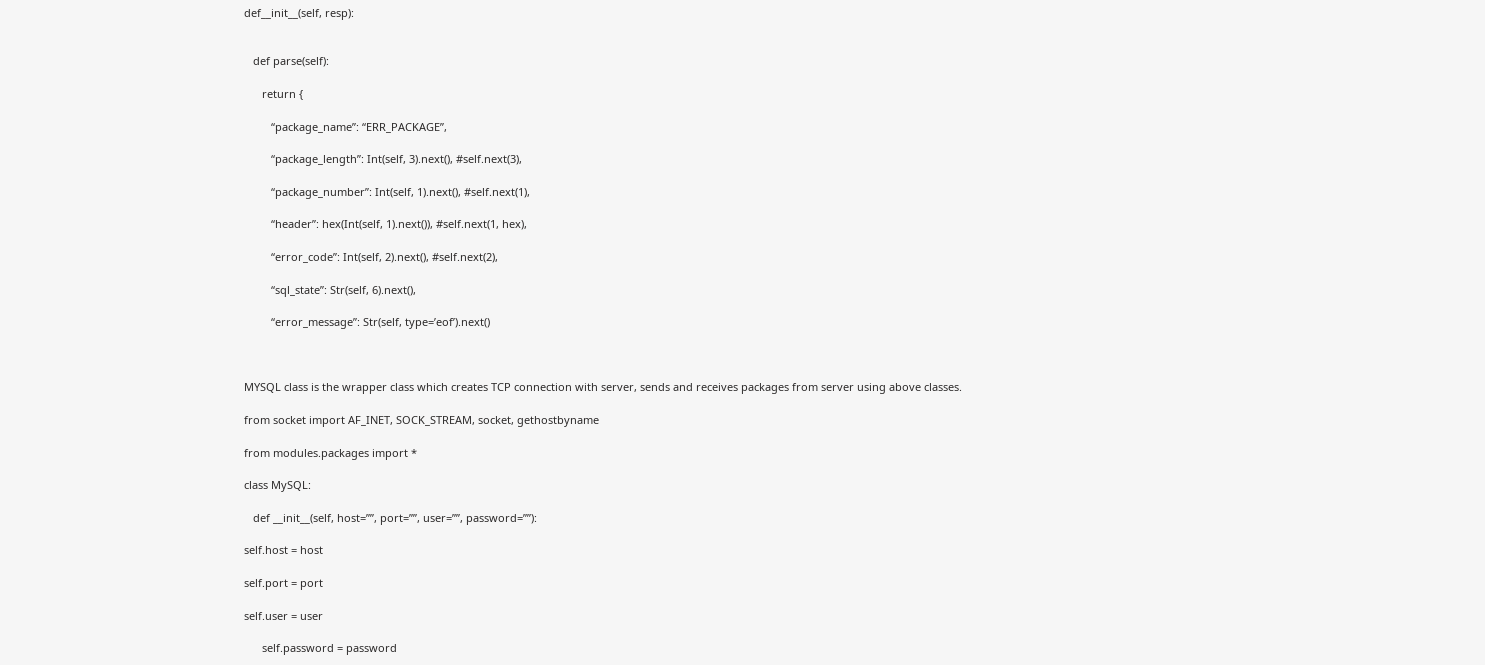def__init__(self, resp):


   def parse(self):

      return {

         “package_name”: “ERR_PACKAGE”,

         “package_length”: Int(self, 3).next(), #self.next(3),

         “package_number”: Int(self, 1).next(), #self.next(1),

         “header”: hex(Int(self, 1).next()), #self.next(1, hex),

         “error_code”: Int(self, 2).next(), #self.next(2),

         “sql_state”: Str(self, 6).next(),

         “error_message”: Str(self, type=’eof’).next()



MYSQL class is the wrapper class which creates TCP connection with server, sends and receives packages from server using above classes.

from socket import AF_INET, SOCK_STREAM, socket, gethostbyname

from modules.packages import *

class MySQL:

   def __init__(self, host=””, port=””, user=””, password=””):

self.host = host

self.port = port

self.user = user

      self.password = password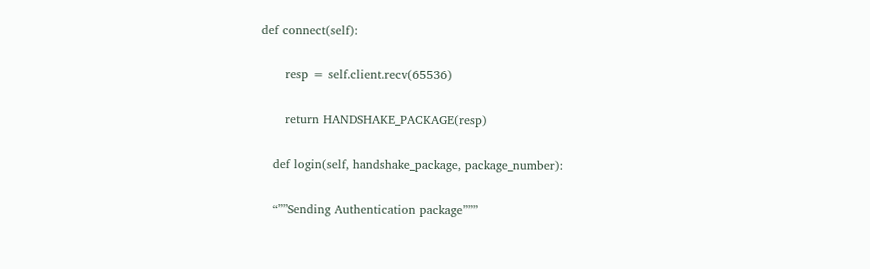def connect(self):

      resp = self.client.recv(65536)

      return HANDSHAKE_PACKAGE(resp)

   def login(self, handshake_package, package_number):

   “””Sending Authentication package”””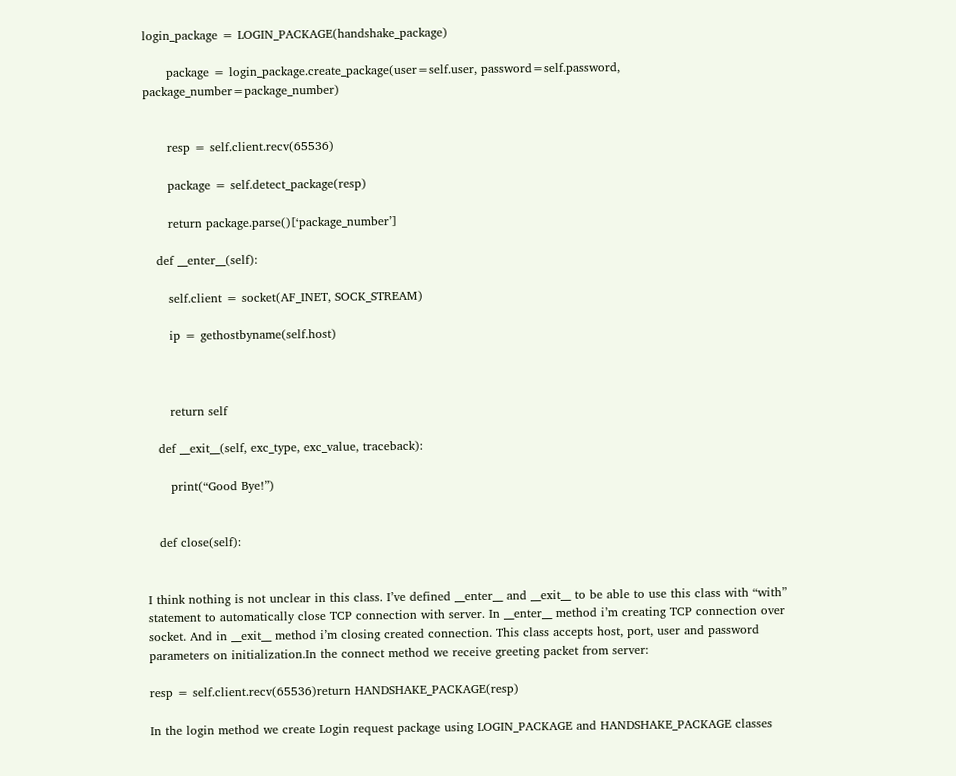login_package = LOGIN_PACKAGE(handshake_package)

      package = login_package.create_package(user=self.user, password=self.password, package_number=package_number)


      resp = self.client.recv(65536)

      package = self.detect_package(resp)

      return package.parse()[‘package_number’]

   def __enter__(self):

      self.client = socket(AF_INET, SOCK_STREAM)

      ip = gethostbyname(self.host)



      return self

   def __exit__(self, exc_type, exc_value, traceback):

      print(“Good Bye!”)


   def close(self):


I think nothing is not unclear in this class. I’ve defined __enter__ and __exit__ to be able to use this class with “with” statement to automatically close TCP connection with server. In __enter__ method i’m creating TCP connection over socket. And in __exit__ method i’m closing created connection. This class accepts host, port, user and password parameters on initialization.In the connect method we receive greeting packet from server:

resp = self.client.recv(65536)return HANDSHAKE_PACKAGE(resp)

In the login method we create Login request package using LOGIN_PACKAGE and HANDSHAKE_PACKAGE classes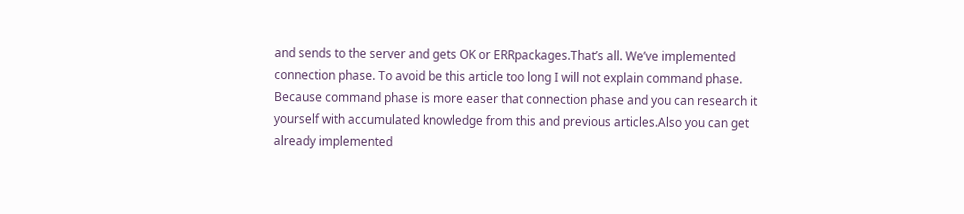and sends to the server and gets OK or ERRpackages.That’s all. We’ve implemented connection phase. To avoid be this article too long I will not explain command phase. Because command phase is more easer that connection phase and you can research it yourself with accumulated knowledge from this and previous articles.Also you can get already implemented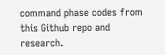command phase codes from this Github repo and research.